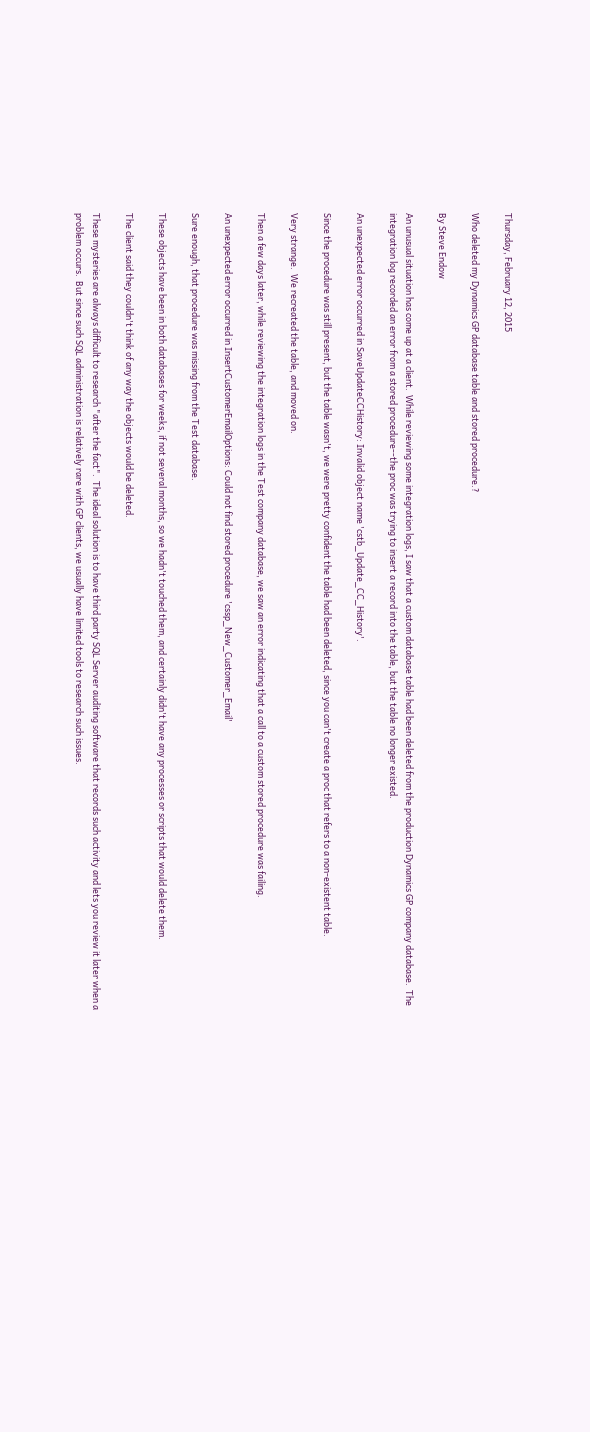Thursday, February 12, 2015

Who deleted my Dynamics GP database table and stored procedure.?

By Steve Endow

An unusual situation has come up at a client.  While reviewing some integration logs, I saw that a custom database table had been deleted from the production Dynamics GP company database.  The integration log recorded an error from a stored procedure--the proc was trying to insert a record into the table, but the table no longer existed.

An unexpected error occurred in SaveUpdateCCHistory: Invalid object name 'cstb_Update_CC_History'.

Since the procedure was still present, but the table wasn't, we were pretty confident the table had been deleted, since you can't create a proc that refers to a non-existent table.

Very strange.  We recreated the table, and moved on.

Then a few days later, while reviewing the integration logs in the Test company database, we saw an error indicating that a call to a custom stored procedure was failing.

An unexpected error occurred in InsertCustomerEmailOptions: Could not find stored procedure 'cssp_New_Customer_Email'

Sure enough, that procedure was missing from the Test database.

These objects have been in both databases for weeks, if not several months, so we hadn't touched them, and certainly didn't have any processes or scripts that would delete them.

The client said they couldn't think of any way the objects would be deleted.

These mysteries are always difficult to research "after the fact".  The ideal solution is to have third party SQL Server auditing software that records such activity and lets you review it later when a problem occurs.  But since such SQL administration is relatively rare with GP clients, we usually have limited tools to research such issues.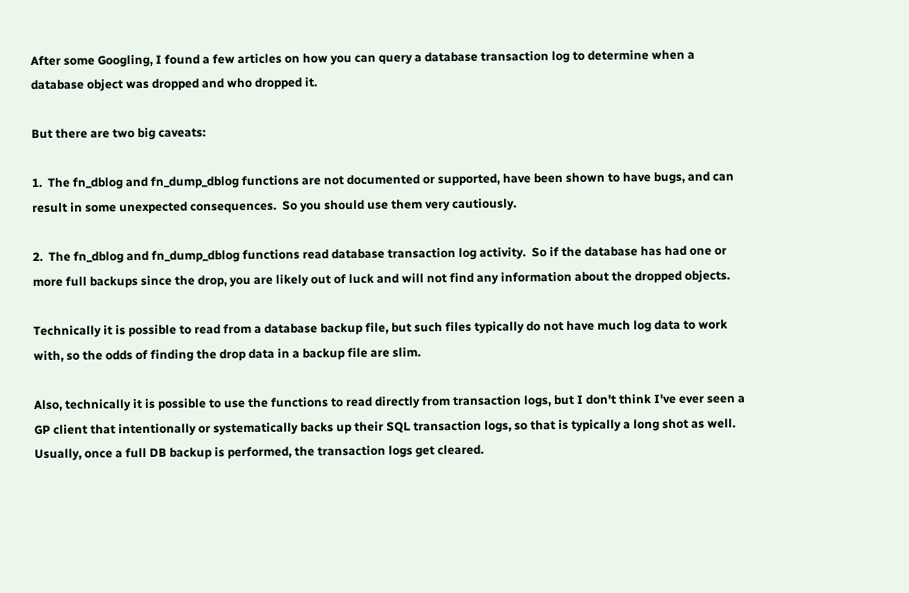After some Googling, I found a few articles on how you can query a database transaction log to determine when a database object was dropped and who dropped it.

But there are two big caveats:

1.  The fn_dblog and fn_dump_dblog functions are not documented or supported, have been shown to have bugs, and can result in some unexpected consequences.  So you should use them very cautiously.

2.  The fn_dblog and fn_dump_dblog functions read database transaction log activity.  So if the database has had one or more full backups since the drop, you are likely out of luck and will not find any information about the dropped objects.

Technically it is possible to read from a database backup file, but such files typically do not have much log data to work with, so the odds of finding the drop data in a backup file are slim.

Also, technically it is possible to use the functions to read directly from transaction logs, but I don't think I've ever seen a GP client that intentionally or systematically backs up their SQL transaction logs, so that is typically a long shot as well.  Usually, once a full DB backup is performed, the transaction logs get cleared.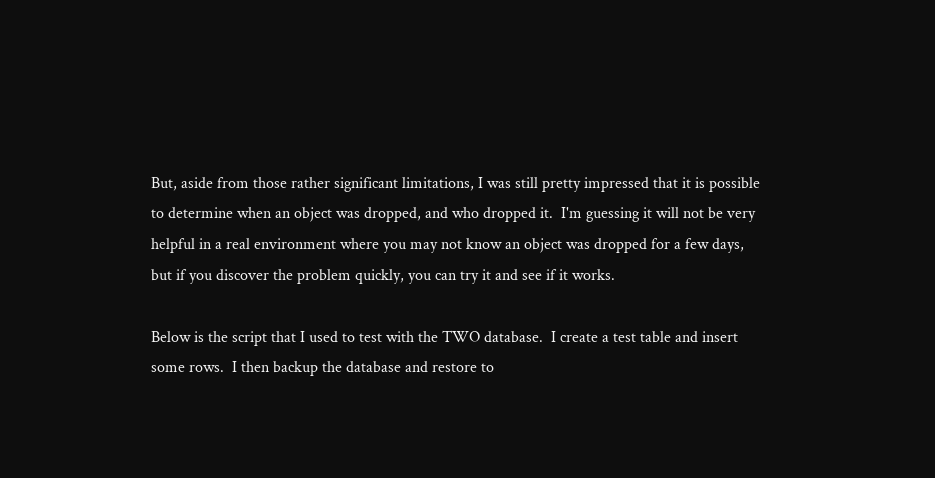But, aside from those rather significant limitations, I was still pretty impressed that it is possible to determine when an object was dropped, and who dropped it.  I'm guessing it will not be very helpful in a real environment where you may not know an object was dropped for a few days, but if you discover the problem quickly, you can try it and see if it works.

Below is the script that I used to test with the TWO database.  I create a test table and insert some rows.  I then backup the database and restore to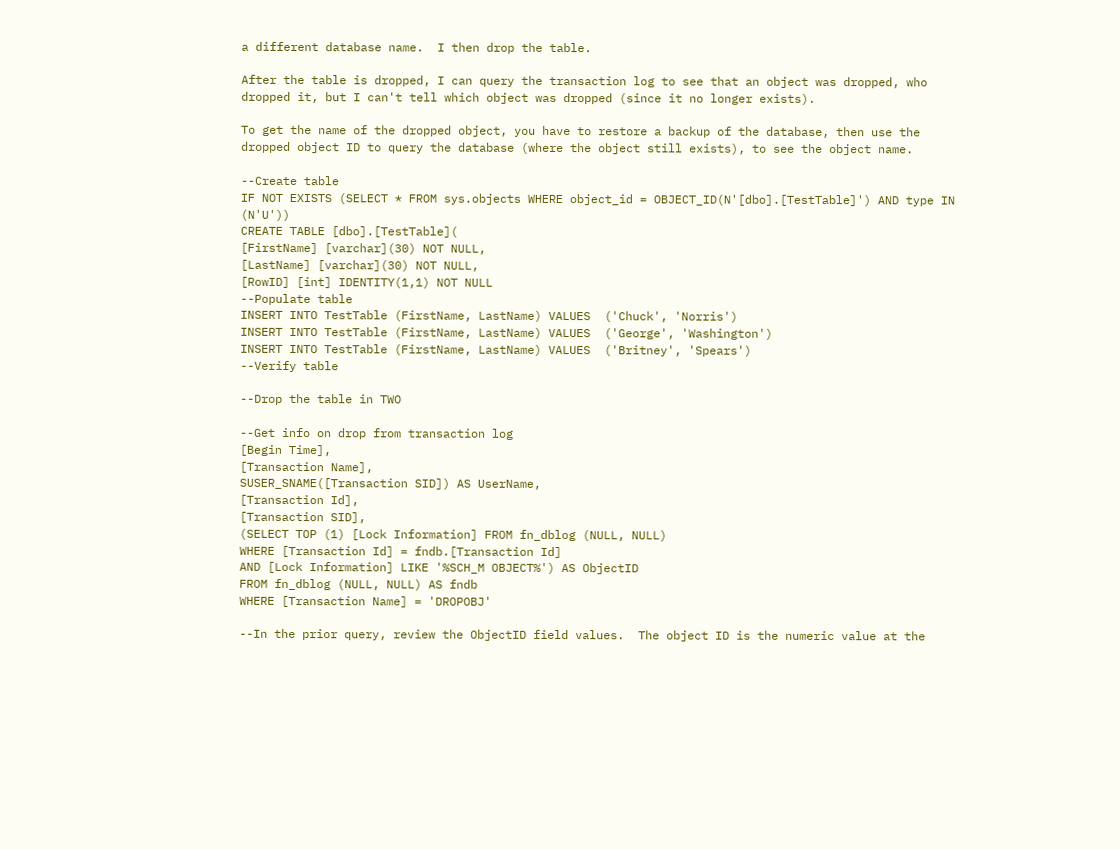a different database name.  I then drop the table.

After the table is dropped, I can query the transaction log to see that an object was dropped, who dropped it, but I can't tell which object was dropped (since it no longer exists).

To get the name of the dropped object, you have to restore a backup of the database, then use the dropped object ID to query the database (where the object still exists), to see the object name.

--Create table
IF NOT EXISTS (SELECT * FROM sys.objects WHERE object_id = OBJECT_ID(N'[dbo].[TestTable]') AND type IN (N'U'))
CREATE TABLE [dbo].[TestTable](
[FirstName] [varchar](30) NOT NULL,
[LastName] [varchar](30) NOT NULL,
[RowID] [int] IDENTITY(1,1) NOT NULL
--Populate table
INSERT INTO TestTable (FirstName, LastName) VALUES  ('Chuck', 'Norris')
INSERT INTO TestTable (FirstName, LastName) VALUES  ('George', 'Washington')
INSERT INTO TestTable (FirstName, LastName) VALUES  ('Britney', 'Spears')
--Verify table

--Drop the table in TWO

--Get info on drop from transaction log
[Begin Time],
[Transaction Name],
SUSER_SNAME([Transaction SID]) AS UserName,
[Transaction Id],
[Transaction SID],
(SELECT TOP (1) [Lock Information] FROM fn_dblog (NULL, NULL)
WHERE [Transaction Id] = fndb.[Transaction Id]
AND [Lock Information] LIKE '%SCH_M OBJECT%') AS ObjectID
FROM fn_dblog (NULL, NULL) AS fndb
WHERE [Transaction Name] = 'DROPOBJ'

--In the prior query, review the ObjectID field values.  The object ID is the numeric value at the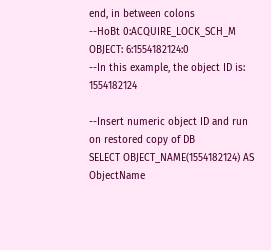end, in between colons
--HoBt 0:ACQUIRE_LOCK_SCH_M OBJECT: 6:1554182124:0
--In this example, the object ID is:  1554182124

--Insert numeric object ID and run on restored copy of DB
SELECT OBJECT_NAME(1554182124) AS ObjectName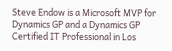Steve Endow is a Microsoft MVP for Dynamics GP and a Dynamics GP Certified IT Professional in Los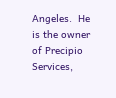Angeles.  He is the owner of Precipio Services,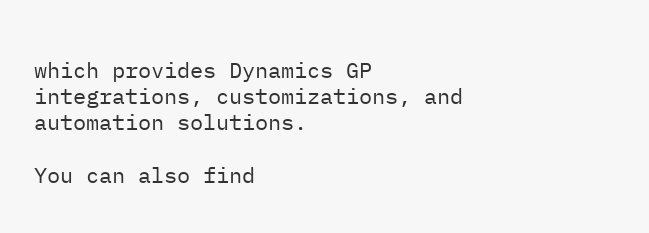which provides Dynamics GP integrations, customizations, and automation solutions.

You can also find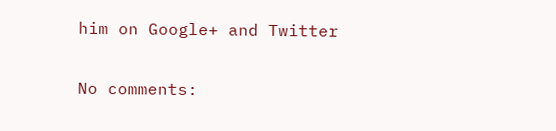him on Google+ and Twitter

No comments: